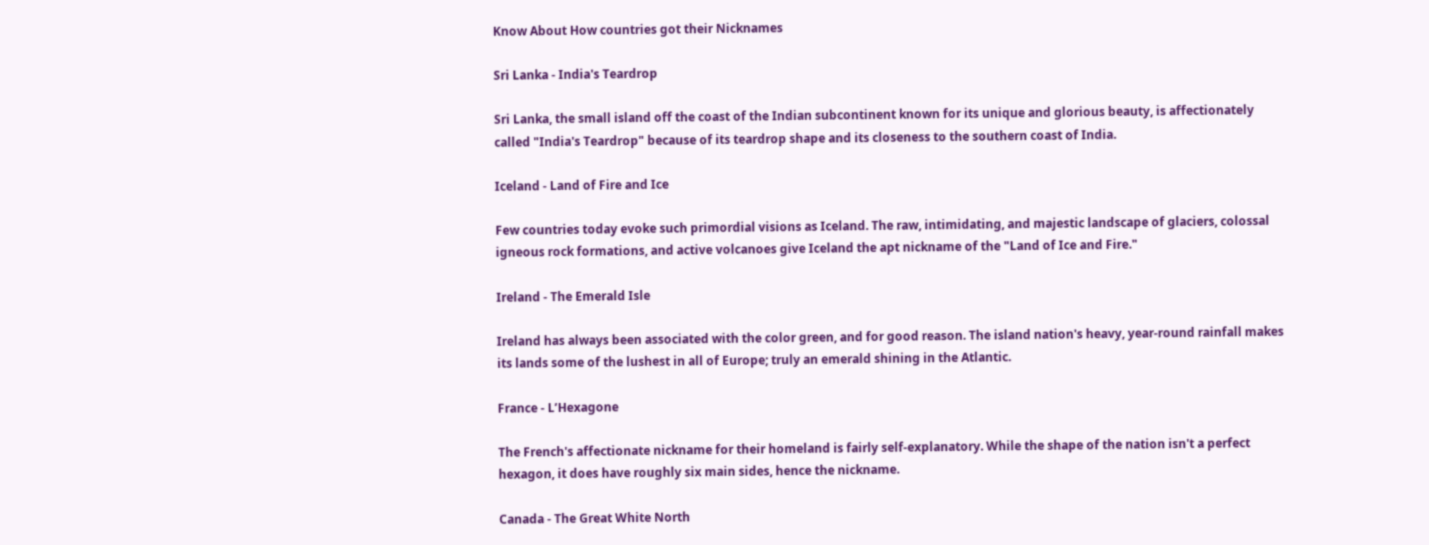Know About How countries got their Nicknames

Sri Lanka - India's Teardrop

Sri Lanka, the small island off the coast of the Indian subcontinent known for its unique and glorious beauty, is affectionately called "India's Teardrop" because of its teardrop shape and its closeness to the southern coast of India.

Iceland - Land of Fire and Ice

Few countries today evoke such primordial visions as Iceland. The raw, intimidating, and majestic landscape of glaciers, colossal igneous rock formations, and active volcanoes give Iceland the apt nickname of the "Land of Ice and Fire."

Ireland - The Emerald Isle

Ireland has always been associated with the color green, and for good reason. The island nation's heavy, year-round rainfall makes its lands some of the lushest in all of Europe; truly an emerald shining in the Atlantic.

France - L’Hexagone

The French's affectionate nickname for their homeland is fairly self-explanatory. While the shape of the nation isn't a perfect hexagon, it does have roughly six main sides, hence the nickname.

Canada - The Great White North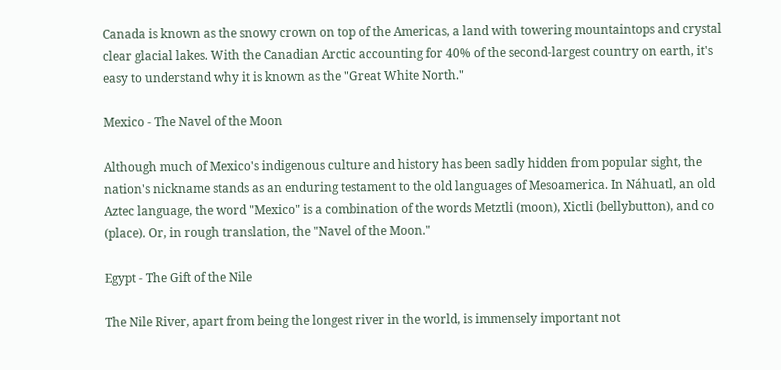Canada is known as the snowy crown on top of the Americas, a land with towering mountaintops and crystal clear glacial lakes. With the Canadian Arctic accounting for 40% of the second-largest country on earth, it's easy to understand why it is known as the "Great White North."

Mexico - The Navel of the Moon

Although much of Mexico's indigenous culture and history has been sadly hidden from popular sight, the nation's nickname stands as an enduring testament to the old languages of Mesoamerica. In Náhuatl, an old Aztec language, the word "Mexico" is a combination of the words Metztli (moon), Xictli (bellybutton), and co (place). Or, in rough translation, the "Navel of the Moon."

Egypt - The Gift of the Nile

The Nile River, apart from being the longest river in the world, is immensely important not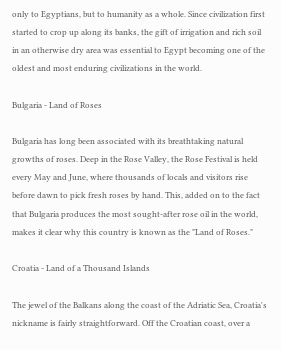only to Egyptians, but to humanity as a whole. Since civilization first started to crop up along its banks, the gift of irrigation and rich soil in an otherwise dry area was essential to Egypt becoming one of the oldest and most enduring civilizations in the world.

Bulgaria - Land of Roses

Bulgaria has long been associated with its breathtaking natural growths of roses. Deep in the Rose Valley, the Rose Festival is held every May and June, where thousands of locals and visitors rise before dawn to pick fresh roses by hand. This, added on to the fact that Bulgaria produces the most sought-after rose oil in the world, makes it clear why this country is known as the "Land of Roses."

Croatia - Land of a Thousand Islands

The jewel of the Balkans along the coast of the Adriatic Sea, Croatia's nickname is fairly straightforward. Off the Croatian coast, over a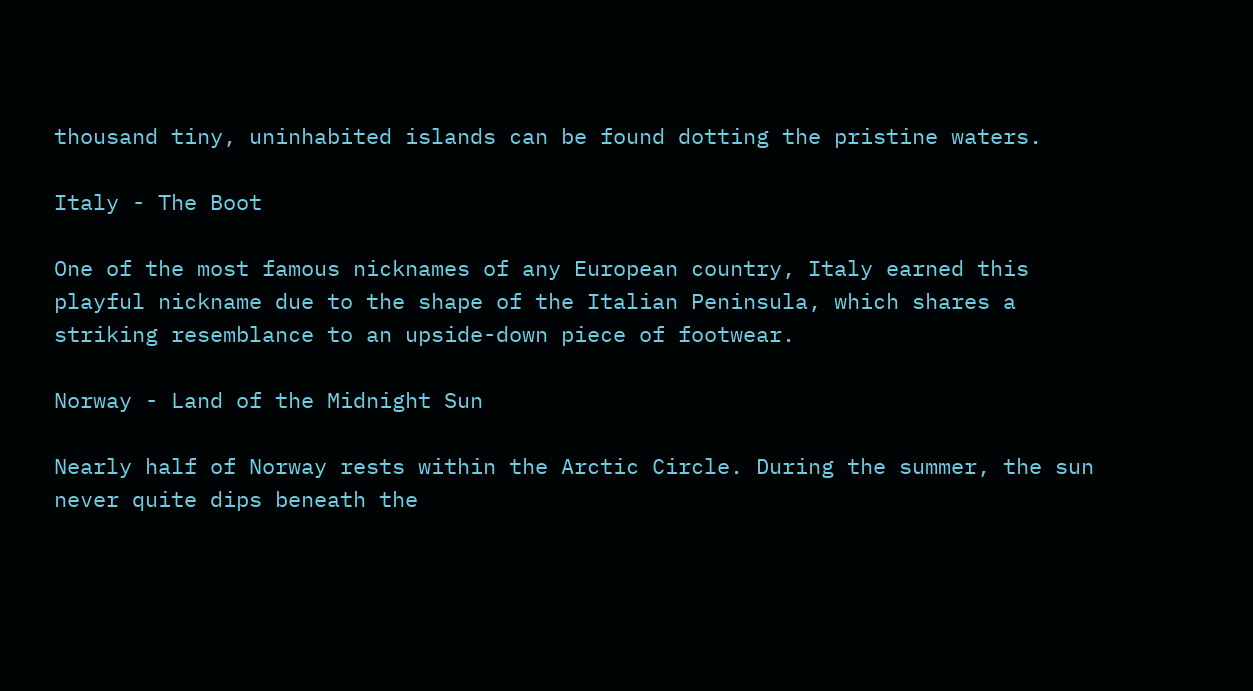thousand tiny, uninhabited islands can be found dotting the pristine waters.

Italy - The Boot

One of the most famous nicknames of any European country, Italy earned this playful nickname due to the shape of the Italian Peninsula, which shares a striking resemblance to an upside-down piece of footwear.

Norway - Land of the Midnight Sun

Nearly half of Norway rests within the Arctic Circle. During the summer, the sun never quite dips beneath the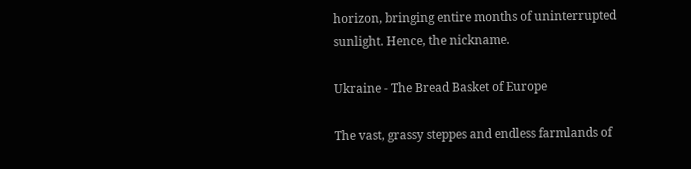horizon, bringing entire months of uninterrupted sunlight. Hence, the nickname.

Ukraine - The Bread Basket of Europe

The vast, grassy steppes and endless farmlands of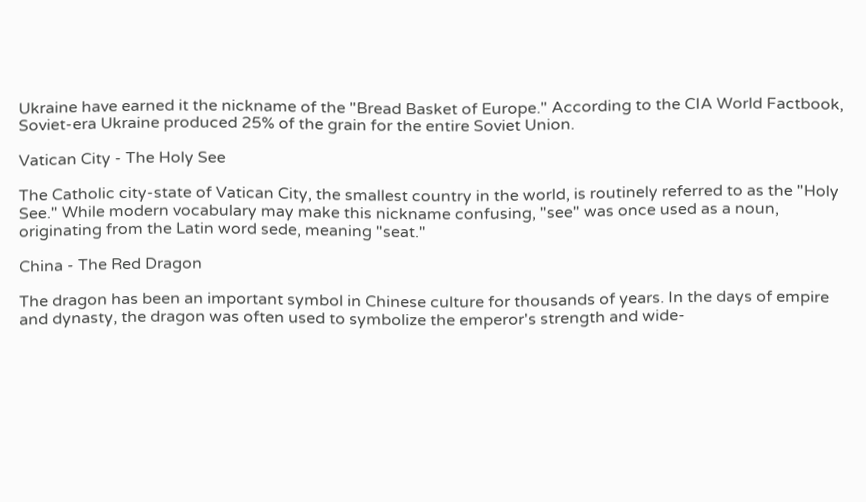Ukraine have earned it the nickname of the "Bread Basket of Europe." According to the CIA World Factbook, Soviet-era Ukraine produced 25% of the grain for the entire Soviet Union.

Vatican City - The Holy See

The Catholic city-state of Vatican City, the smallest country in the world, is routinely referred to as the "Holy See." While modern vocabulary may make this nickname confusing, "see" was once used as a noun, originating from the Latin word sede, meaning "seat."

China - The Red Dragon

The dragon has been an important symbol in Chinese culture for thousands of years. In the days of empire and dynasty, the dragon was often used to symbolize the emperor's strength and wide-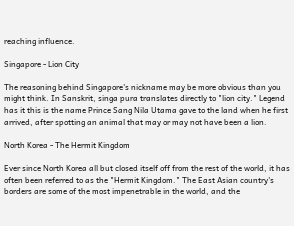reaching influence.

Singapore - Lion City

The reasoning behind Singapore's nickname may be more obvious than you might think. In Sanskrit, singa pura translates directly to "lion city." Legend has it this is the name Prince Sang Nila Utama gave to the land when he first arrived, after spotting an animal that may or may not have been a lion.

North Korea - The Hermit Kingdom

Ever since North Korea all but closed itself off from the rest of the world, it has often been referred to as the "Hermit Kingdom." The East Asian country's borders are some of the most impenetrable in the world, and the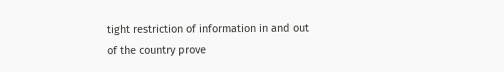tight restriction of information in and out of the country prove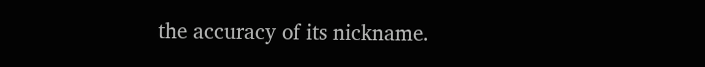the accuracy of its nickname.